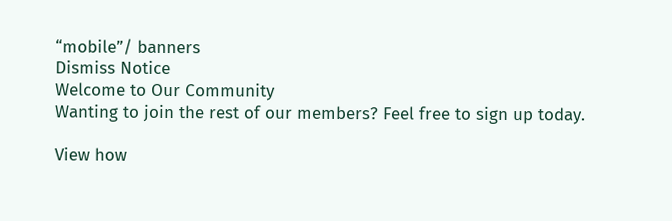“mobile”/ banners
Dismiss Notice
Welcome to Our Community
Wanting to join the rest of our members? Feel free to sign up today.

View how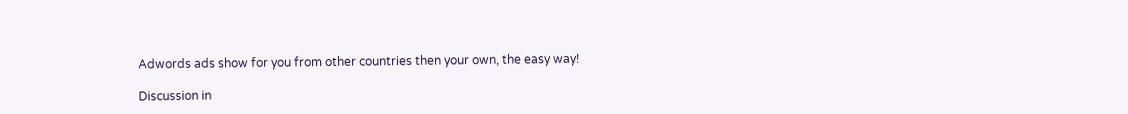Adwords ads show for you from other countries then your own, the easy way!

Discussion in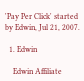'Pay Per Click' started by Edwin, Jul 21, 2007.

  1. Edwin

    Edwin Affiliate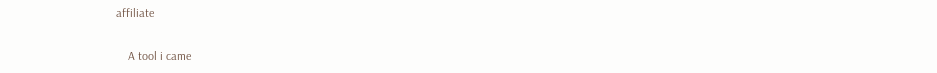affiliate

    A tool i came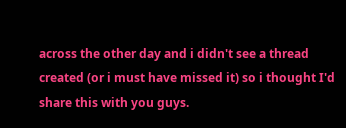across the other day and i didn't see a thread created (or i must have missed it) so i thought I'd share this with you guys.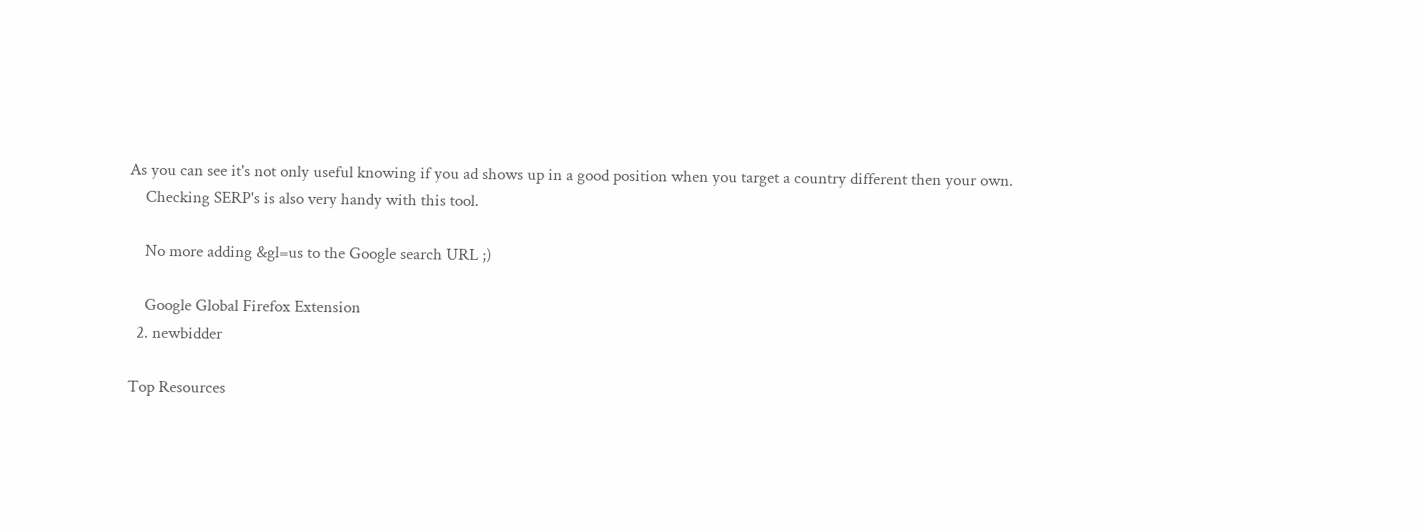As you can see it's not only useful knowing if you ad shows up in a good position when you target a country different then your own.
    Checking SERP's is also very handy with this tool.

    No more adding &gl=us to the Google search URL ;)

    Google Global Firefox Extension
  2. newbidder

Top Resources